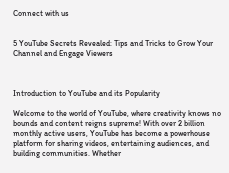Connect with us


5 YouTube Secrets Revealed: Tips and Tricks to Grow Your Channel and Engage Viewers



Introduction to YouTube and its Popularity

Welcome to the world of YouTube, where creativity knows no bounds and content reigns supreme! With over 2 billion monthly active users, YouTube has become a powerhouse platform for sharing videos, entertaining audiences, and building communities. Whether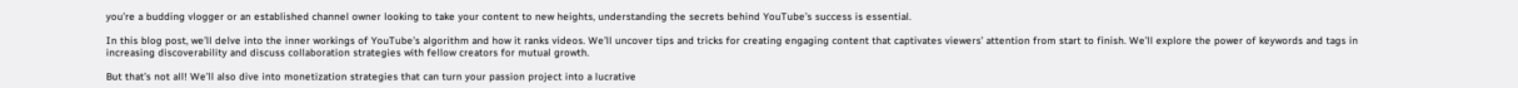you’re a budding vlogger or an established channel owner looking to take your content to new heights, understanding the secrets behind YouTube’s success is essential.

In this blog post, we’ll delve into the inner workings of YouTube’s algorithm and how it ranks videos. We’ll uncover tips and tricks for creating engaging content that captivates viewers’ attention from start to finish. We’ll explore the power of keywords and tags in increasing discoverability and discuss collaboration strategies with fellow creators for mutual growth.

But that’s not all! We’ll also dive into monetization strategies that can turn your passion project into a lucrative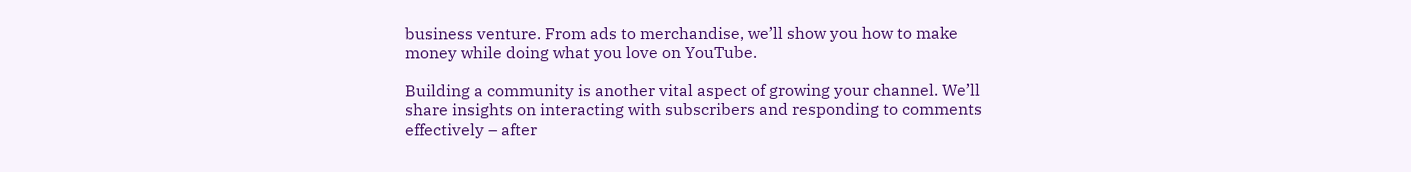business venture. From ads to merchandise, we’ll show you how to make money while doing what you love on YouTube.

Building a community is another vital aspect of growing your channel. We’ll share insights on interacting with subscribers and responding to comments effectively – after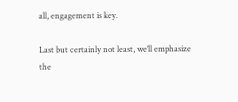all, engagement is key.

Last but certainly not least, we’ll emphasize the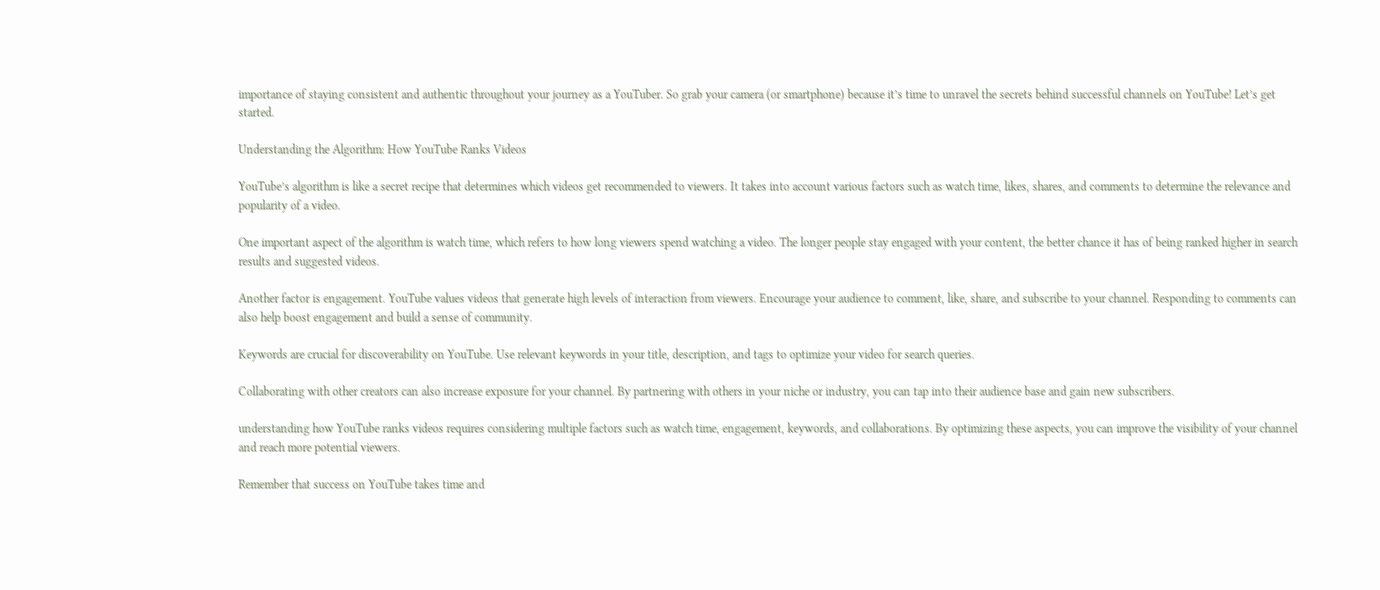importance of staying consistent and authentic throughout your journey as a YouTuber. So grab your camera (or smartphone) because it’s time to unravel the secrets behind successful channels on YouTube! Let’s get started.

Understanding the Algorithm: How YouTube Ranks Videos

YouTube’s algorithm is like a secret recipe that determines which videos get recommended to viewers. It takes into account various factors such as watch time, likes, shares, and comments to determine the relevance and popularity of a video.

One important aspect of the algorithm is watch time, which refers to how long viewers spend watching a video. The longer people stay engaged with your content, the better chance it has of being ranked higher in search results and suggested videos.

Another factor is engagement. YouTube values videos that generate high levels of interaction from viewers. Encourage your audience to comment, like, share, and subscribe to your channel. Responding to comments can also help boost engagement and build a sense of community.

Keywords are crucial for discoverability on YouTube. Use relevant keywords in your title, description, and tags to optimize your video for search queries.

Collaborating with other creators can also increase exposure for your channel. By partnering with others in your niche or industry, you can tap into their audience base and gain new subscribers.

understanding how YouTube ranks videos requires considering multiple factors such as watch time, engagement, keywords, and collaborations. By optimizing these aspects, you can improve the visibility of your channel and reach more potential viewers.

Remember that success on YouTube takes time and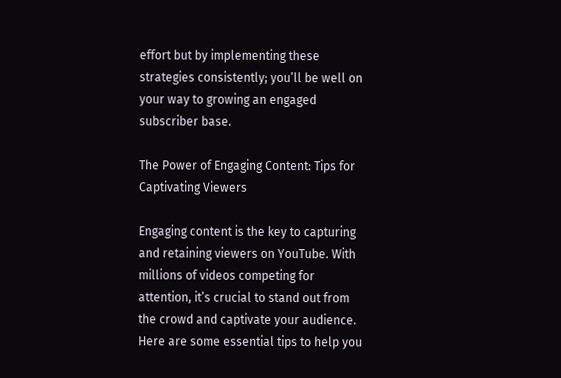effort but by implementing these strategies consistently; you’ll be well on your way to growing an engaged subscriber base.

The Power of Engaging Content: Tips for Captivating Viewers

Engaging content is the key to capturing and retaining viewers on YouTube. With millions of videos competing for attention, it’s crucial to stand out from the crowd and captivate your audience. Here are some essential tips to help you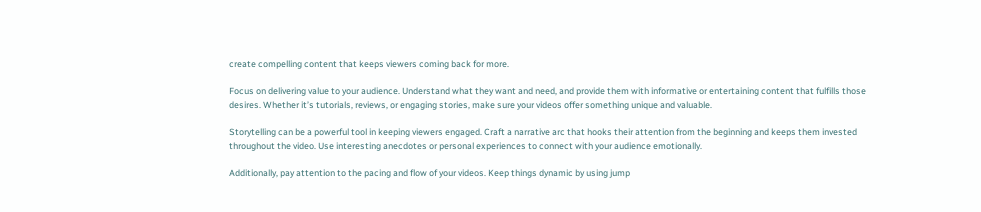create compelling content that keeps viewers coming back for more.

Focus on delivering value to your audience. Understand what they want and need, and provide them with informative or entertaining content that fulfills those desires. Whether it’s tutorials, reviews, or engaging stories, make sure your videos offer something unique and valuable.

Storytelling can be a powerful tool in keeping viewers engaged. Craft a narrative arc that hooks their attention from the beginning and keeps them invested throughout the video. Use interesting anecdotes or personal experiences to connect with your audience emotionally.

Additionally, pay attention to the pacing and flow of your videos. Keep things dynamic by using jump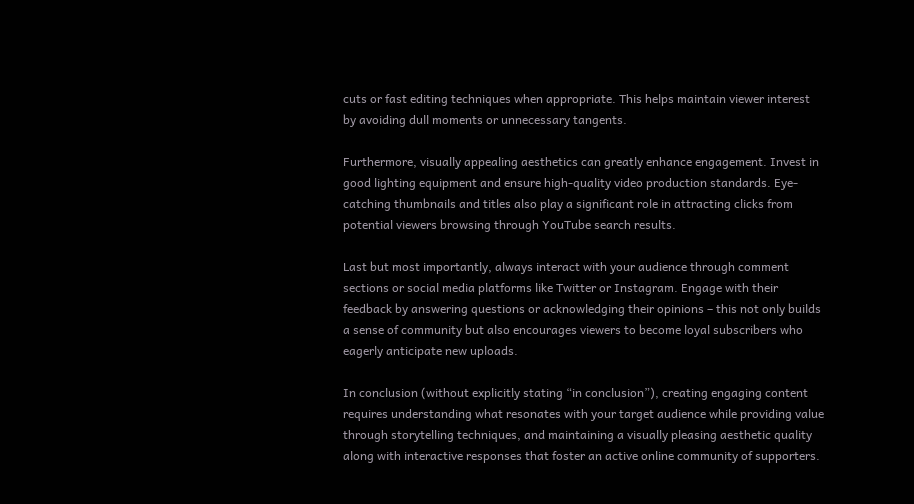cuts or fast editing techniques when appropriate. This helps maintain viewer interest by avoiding dull moments or unnecessary tangents.

Furthermore, visually appealing aesthetics can greatly enhance engagement. Invest in good lighting equipment and ensure high-quality video production standards. Eye-catching thumbnails and titles also play a significant role in attracting clicks from potential viewers browsing through YouTube search results.

Last but most importantly, always interact with your audience through comment sections or social media platforms like Twitter or Instagram. Engage with their feedback by answering questions or acknowledging their opinions – this not only builds a sense of community but also encourages viewers to become loyal subscribers who eagerly anticipate new uploads.

In conclusion (without explicitly stating “in conclusion”), creating engaging content requires understanding what resonates with your target audience while providing value through storytelling techniques, and maintaining a visually pleasing aesthetic quality along with interactive responses that foster an active online community of supporters.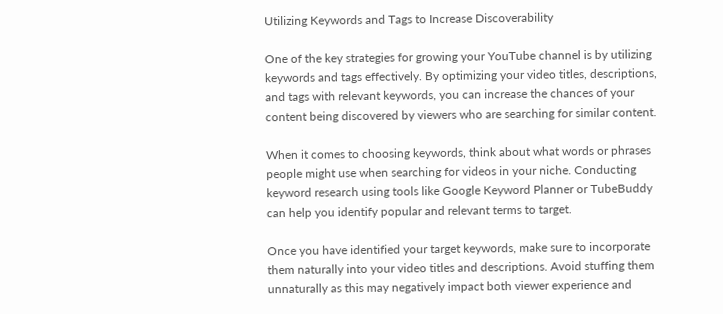Utilizing Keywords and Tags to Increase Discoverability

One of the key strategies for growing your YouTube channel is by utilizing keywords and tags effectively. By optimizing your video titles, descriptions, and tags with relevant keywords, you can increase the chances of your content being discovered by viewers who are searching for similar content.

When it comes to choosing keywords, think about what words or phrases people might use when searching for videos in your niche. Conducting keyword research using tools like Google Keyword Planner or TubeBuddy can help you identify popular and relevant terms to target.

Once you have identified your target keywords, make sure to incorporate them naturally into your video titles and descriptions. Avoid stuffing them unnaturally as this may negatively impact both viewer experience and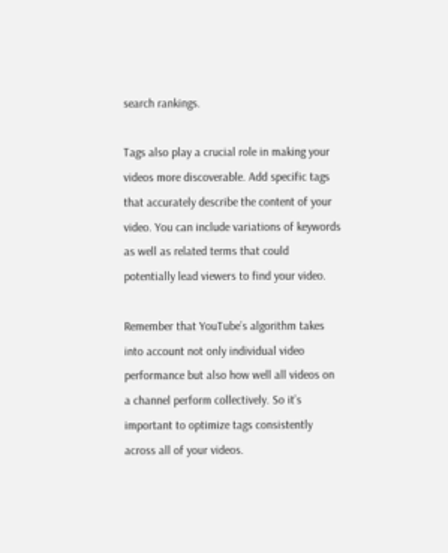search rankings.

Tags also play a crucial role in making your videos more discoverable. Add specific tags that accurately describe the content of your video. You can include variations of keywords as well as related terms that could potentially lead viewers to find your video.

Remember that YouTube’s algorithm takes into account not only individual video performance but also how well all videos on a channel perform collectively. So it’s important to optimize tags consistently across all of your videos.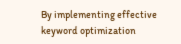By implementing effective keyword optimization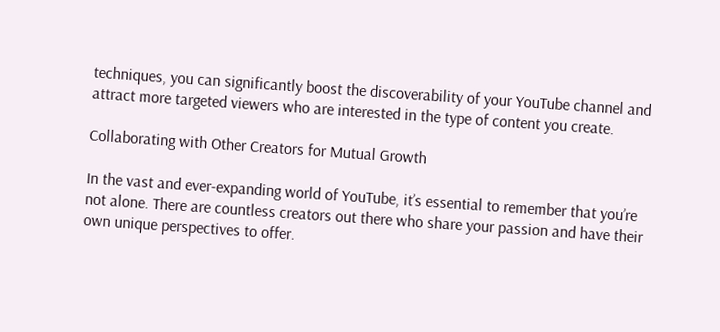techniques, you can significantly boost the discoverability of your YouTube channel and attract more targeted viewers who are interested in the type of content you create.

Collaborating with Other Creators for Mutual Growth

In the vast and ever-expanding world of YouTube, it’s essential to remember that you’re not alone. There are countless creators out there who share your passion and have their own unique perspectives to offer.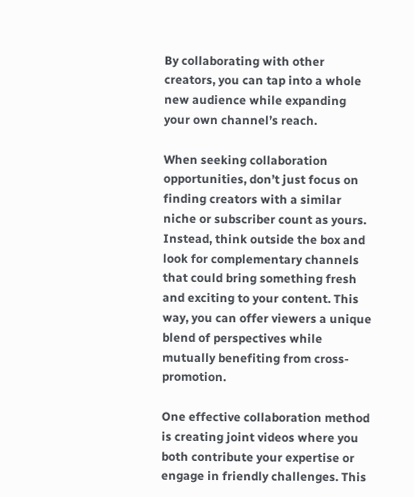By collaborating with other creators, you can tap into a whole new audience while expanding your own channel’s reach.

When seeking collaboration opportunities, don’t just focus on finding creators with a similar niche or subscriber count as yours. Instead, think outside the box and look for complementary channels that could bring something fresh and exciting to your content. This way, you can offer viewers a unique blend of perspectives while mutually benefiting from cross-promotion.

One effective collaboration method is creating joint videos where you both contribute your expertise or engage in friendly challenges. This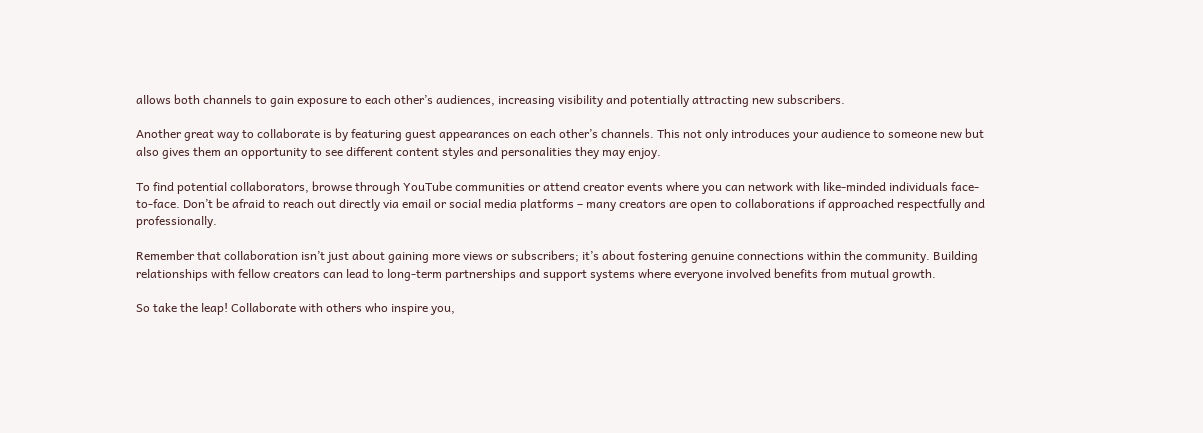allows both channels to gain exposure to each other’s audiences, increasing visibility and potentially attracting new subscribers.

Another great way to collaborate is by featuring guest appearances on each other’s channels. This not only introduces your audience to someone new but also gives them an opportunity to see different content styles and personalities they may enjoy.

To find potential collaborators, browse through YouTube communities or attend creator events where you can network with like-minded individuals face-to-face. Don’t be afraid to reach out directly via email or social media platforms – many creators are open to collaborations if approached respectfully and professionally.

Remember that collaboration isn’t just about gaining more views or subscribers; it’s about fostering genuine connections within the community. Building relationships with fellow creators can lead to long-term partnerships and support systems where everyone involved benefits from mutual growth.

So take the leap! Collaborate with others who inspire you,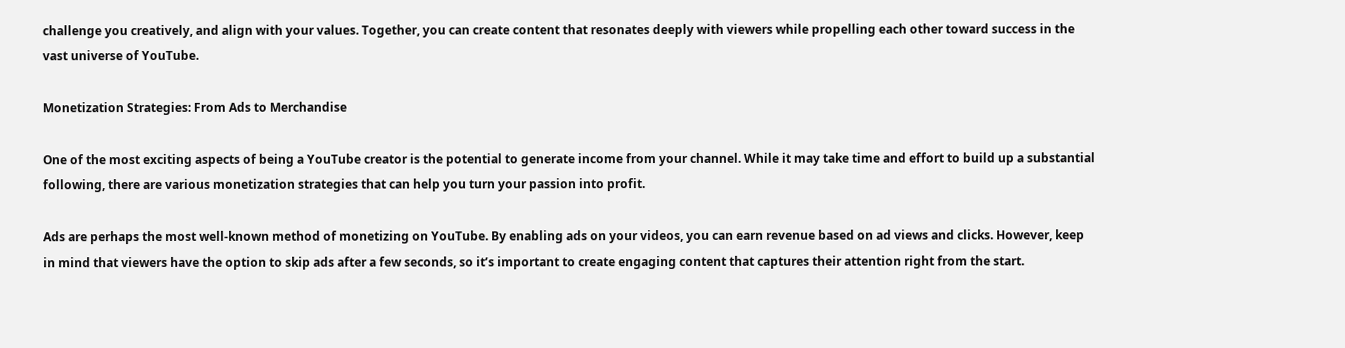challenge you creatively, and align with your values. Together, you can create content that resonates deeply with viewers while propelling each other toward success in the vast universe of YouTube.

Monetization Strategies: From Ads to Merchandise

One of the most exciting aspects of being a YouTube creator is the potential to generate income from your channel. While it may take time and effort to build up a substantial following, there are various monetization strategies that can help you turn your passion into profit.

Ads are perhaps the most well-known method of monetizing on YouTube. By enabling ads on your videos, you can earn revenue based on ad views and clicks. However, keep in mind that viewers have the option to skip ads after a few seconds, so it’s important to create engaging content that captures their attention right from the start.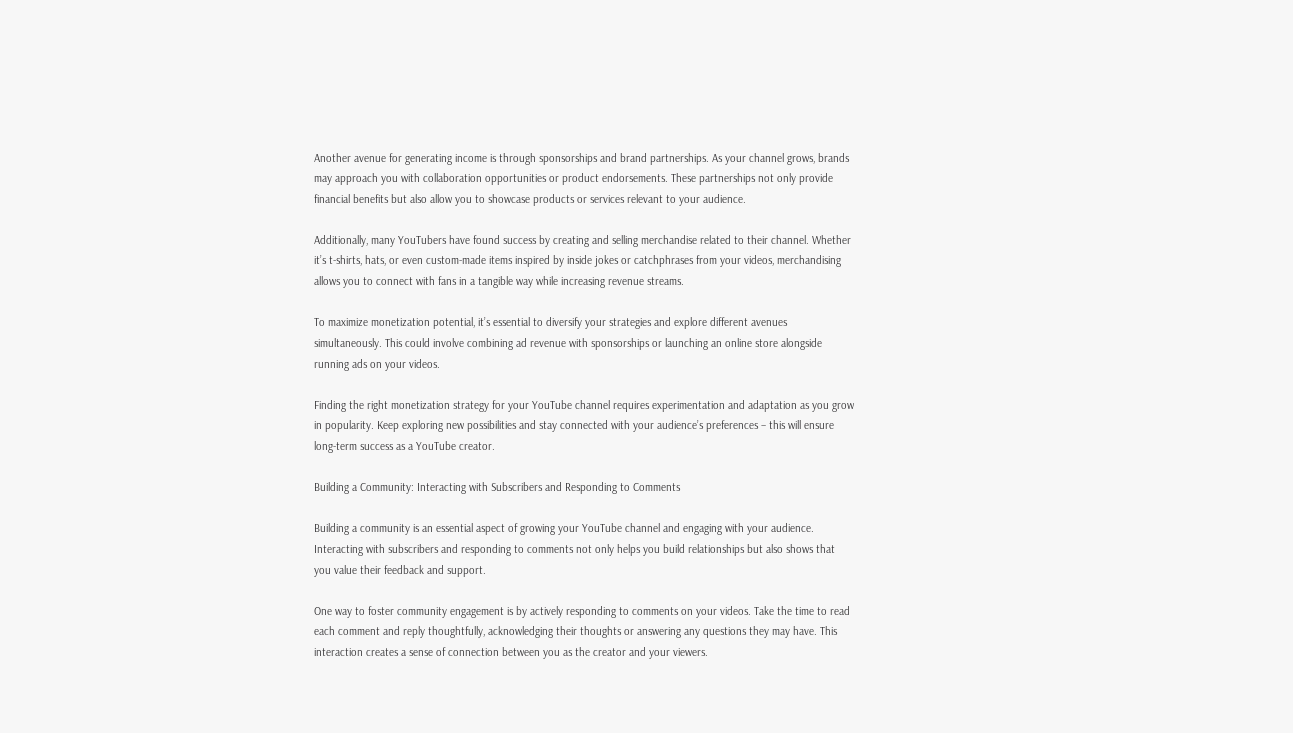Another avenue for generating income is through sponsorships and brand partnerships. As your channel grows, brands may approach you with collaboration opportunities or product endorsements. These partnerships not only provide financial benefits but also allow you to showcase products or services relevant to your audience.

Additionally, many YouTubers have found success by creating and selling merchandise related to their channel. Whether it’s t-shirts, hats, or even custom-made items inspired by inside jokes or catchphrases from your videos, merchandising allows you to connect with fans in a tangible way while increasing revenue streams.

To maximize monetization potential, it’s essential to diversify your strategies and explore different avenues simultaneously. This could involve combining ad revenue with sponsorships or launching an online store alongside running ads on your videos.

Finding the right monetization strategy for your YouTube channel requires experimentation and adaptation as you grow in popularity. Keep exploring new possibilities and stay connected with your audience’s preferences – this will ensure long-term success as a YouTube creator.

Building a Community: Interacting with Subscribers and Responding to Comments

Building a community is an essential aspect of growing your YouTube channel and engaging with your audience. Interacting with subscribers and responding to comments not only helps you build relationships but also shows that you value their feedback and support.

One way to foster community engagement is by actively responding to comments on your videos. Take the time to read each comment and reply thoughtfully, acknowledging their thoughts or answering any questions they may have. This interaction creates a sense of connection between you as the creator and your viewers.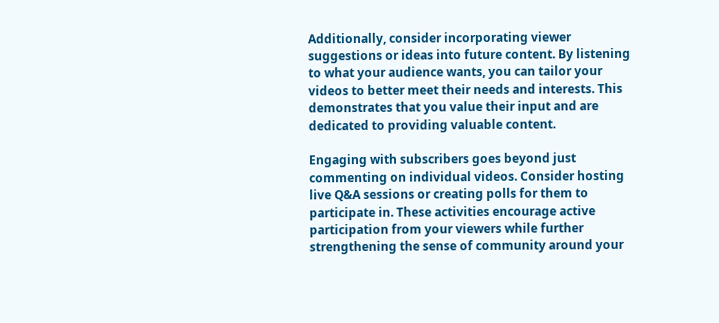Additionally, consider incorporating viewer suggestions or ideas into future content. By listening to what your audience wants, you can tailor your videos to better meet their needs and interests. This demonstrates that you value their input and are dedicated to providing valuable content.

Engaging with subscribers goes beyond just commenting on individual videos. Consider hosting live Q&A sessions or creating polls for them to participate in. These activities encourage active participation from your viewers while further strengthening the sense of community around your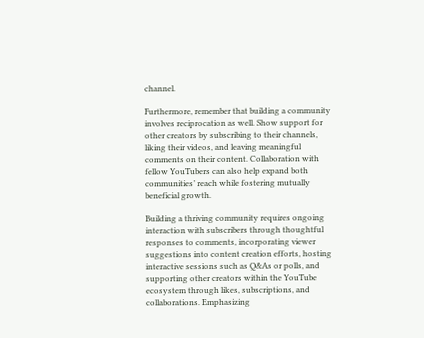channel.

Furthermore, remember that building a community involves reciprocation as well. Show support for other creators by subscribing to their channels, liking their videos, and leaving meaningful comments on their content. Collaboration with fellow YouTubers can also help expand both communities’ reach while fostering mutually beneficial growth.

Building a thriving community requires ongoing interaction with subscribers through thoughtful responses to comments, incorporating viewer suggestions into content creation efforts, hosting interactive sessions such as Q&As or polls, and supporting other creators within the YouTube ecosystem through likes, subscriptions, and collaborations. Emphasizing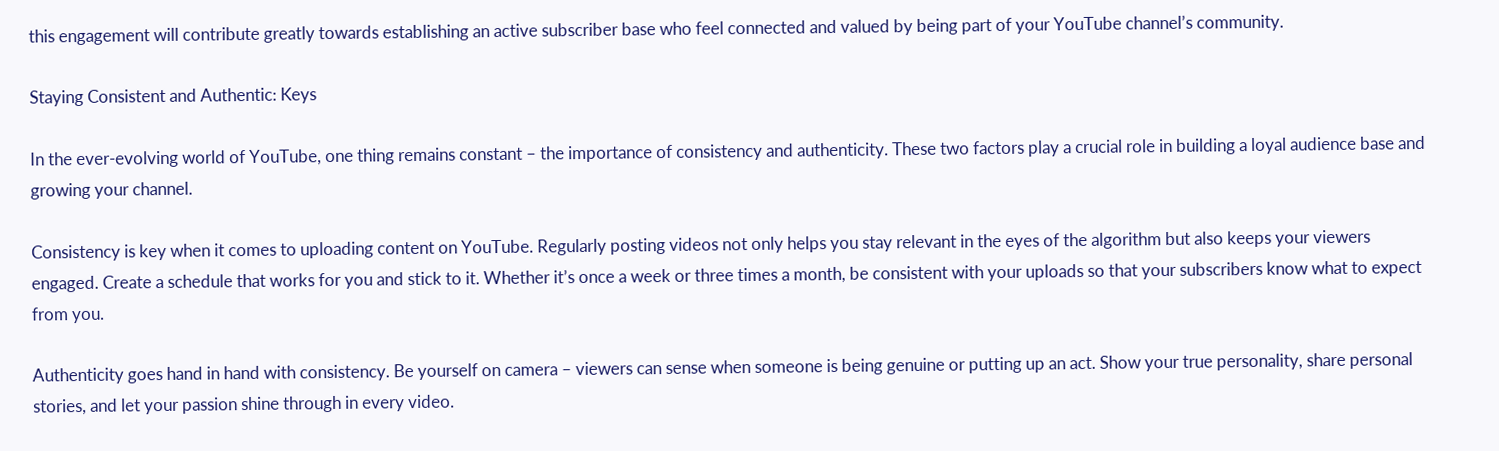this engagement will contribute greatly towards establishing an active subscriber base who feel connected and valued by being part of your YouTube channel’s community.

Staying Consistent and Authentic: Keys

In the ever-evolving world of YouTube, one thing remains constant – the importance of consistency and authenticity. These two factors play a crucial role in building a loyal audience base and growing your channel.

Consistency is key when it comes to uploading content on YouTube. Regularly posting videos not only helps you stay relevant in the eyes of the algorithm but also keeps your viewers engaged. Create a schedule that works for you and stick to it. Whether it’s once a week or three times a month, be consistent with your uploads so that your subscribers know what to expect from you.

Authenticity goes hand in hand with consistency. Be yourself on camera – viewers can sense when someone is being genuine or putting up an act. Show your true personality, share personal stories, and let your passion shine through in every video.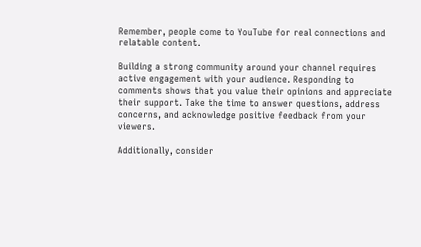Remember, people come to YouTube for real connections and relatable content.

Building a strong community around your channel requires active engagement with your audience. Responding to comments shows that you value their opinions and appreciate their support. Take the time to answer questions, address concerns, and acknowledge positive feedback from your viewers.

Additionally, consider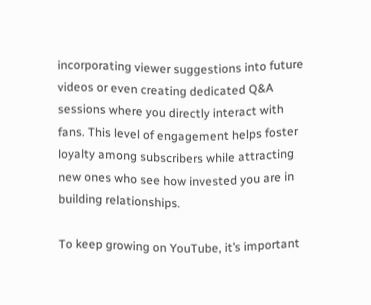incorporating viewer suggestions into future videos or even creating dedicated Q&A sessions where you directly interact with fans. This level of engagement helps foster loyalty among subscribers while attracting new ones who see how invested you are in building relationships.

To keep growing on YouTube, it’s important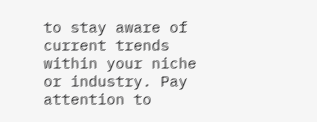to stay aware of current trends within your niche or industry. Pay attention to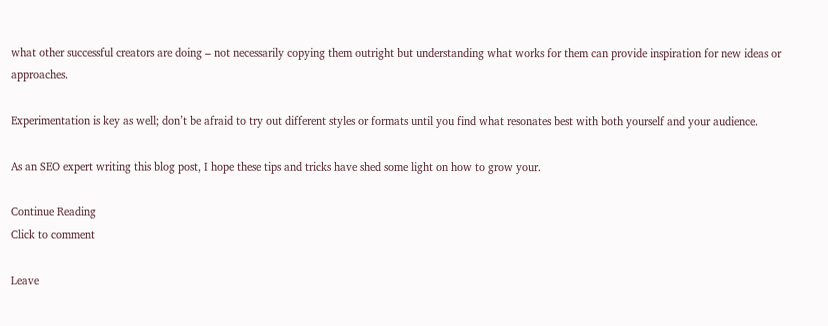what other successful creators are doing – not necessarily copying them outright but understanding what works for them can provide inspiration for new ideas or approaches.

Experimentation is key as well; don’t be afraid to try out different styles or formats until you find what resonates best with both yourself and your audience.

As an SEO expert writing this blog post, I hope these tips and tricks have shed some light on how to grow your.

Continue Reading
Click to comment

Leave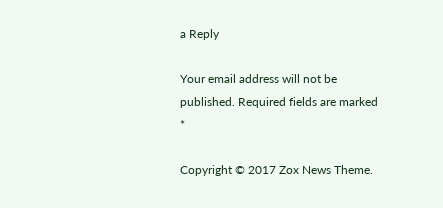a Reply

Your email address will not be published. Required fields are marked *

Copyright © 2017 Zox News Theme.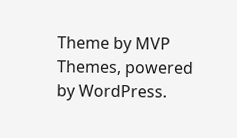Theme by MVP Themes, powered by WordPress.